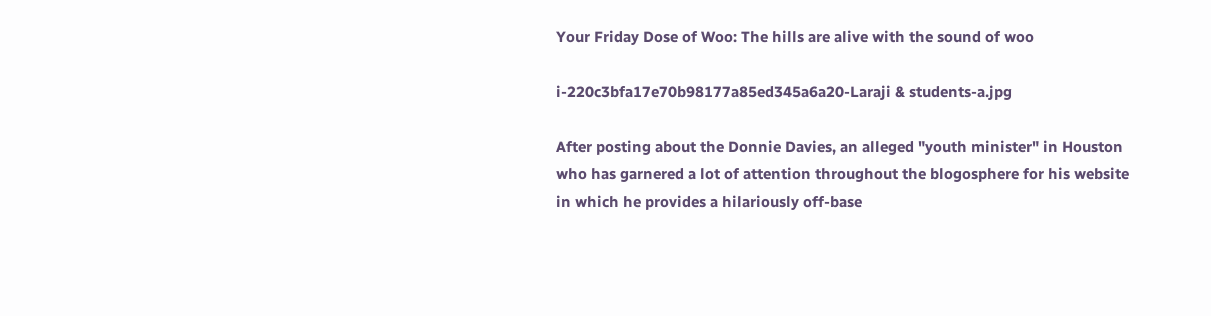Your Friday Dose of Woo: The hills are alive with the sound of woo

i-220c3bfa17e70b98177a85ed345a6a20-Laraji & students-a.jpg

After posting about the Donnie Davies, an alleged "youth minister" in Houston who has garnered a lot of attention throughout the blogosphere for his website in which he provides a hilariously off-base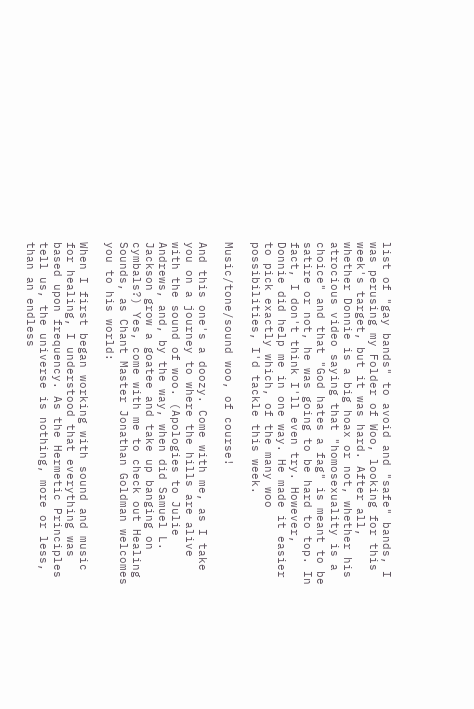list of "gay bands" to avoid and "safe" bands, I was perusing my Folder of Woo, looking for this week's target, but it was hard. After all, whether Donnie is a big hoax or not, whether his atrocious video saying that "homosexuality is a choice" and that "God hates a fag" is meant to be satire or not, he was going to be hard to top. In fact, I don't think I'll even try. However, Donnie did help me in one way. He made it easier to pick exactly which, of the many woo possibilities, I'd tackle this week.

Music/tone/sound woo, of course!

And this one's a doozy. Come with me, as I take you on a journey to where the hills are alive with the sound of woo. (Apologies to Julie Andrews, and, by the way, when did Samuel L. Jackson grow a goatee and take up banging on cymbals?) Yes, come with me to check out Healing Sounds, as Chant Master Jonathan Goldman welcomes you to his world:

When I first began working with sound and music for healing, I understood that everything was based upon frequency. As the Hermetic Principles tell us, the universe is nothing, more or less, than an endless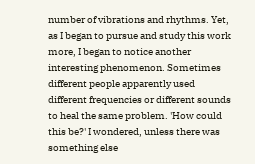number of vibrations and rhythms. Yet, as I began to pursue and study this work more, I began to notice another interesting phenomenon. Sometimes different people apparently used different frequencies or different sounds to heal the same problem. 'How could this be?' I wondered, unless there was something else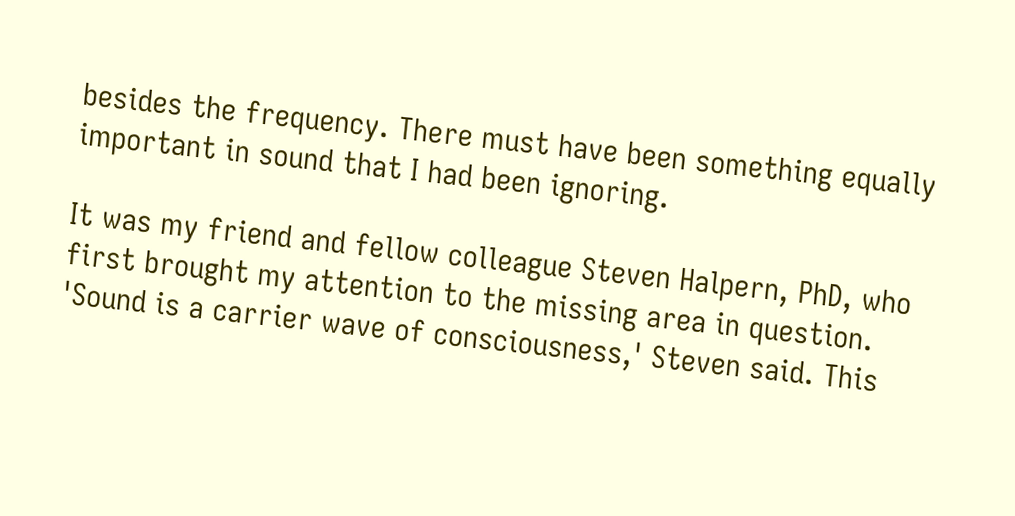besides the frequency. There must have been something equally important in sound that I had been ignoring.

It was my friend and fellow colleague Steven Halpern, PhD, who first brought my attention to the missing area in question. 'Sound is a carrier wave of consciousness,' Steven said. This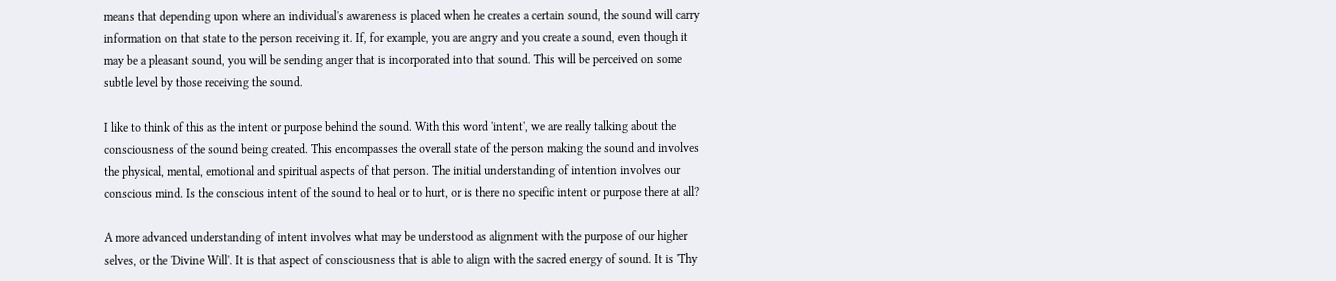means that depending upon where an individual's awareness is placed when he creates a certain sound, the sound will carry information on that state to the person receiving it. If, for example, you are angry and you create a sound, even though it may be a pleasant sound, you will be sending anger that is incorporated into that sound. This will be perceived on some subtle level by those receiving the sound.

I like to think of this as the intent or purpose behind the sound. With this word 'intent', we are really talking about the consciousness of the sound being created. This encompasses the overall state of the person making the sound and involves the physical, mental, emotional and spiritual aspects of that person. The initial understanding of intention involves our conscious mind. Is the conscious intent of the sound to heal or to hurt, or is there no specific intent or purpose there at all?

A more advanced understanding of intent involves what may be understood as alignment with the purpose of our higher selves, or the 'Divine Will'. It is that aspect of consciousness that is able to align with the sacred energy of sound. It is 'Thy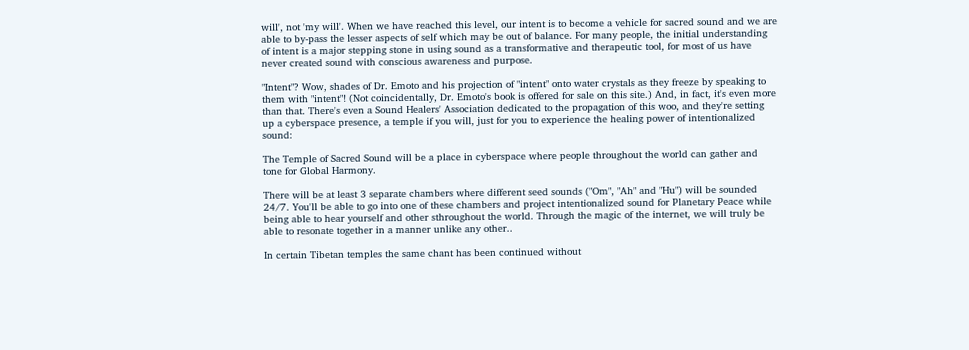will', not 'my will'. When we have reached this level, our intent is to become a vehicle for sacred sound and we are able to by-pass the lesser aspects of self which may be out of balance. For many people, the initial understanding of intent is a major stepping stone in using sound as a transformative and therapeutic tool, for most of us have never created sound with conscious awareness and purpose.

"Intent"? Wow, shades of Dr. Emoto and his projection of "intent" onto water crystals as they freeze by speaking to them with "intent"! (Not coincidentally, Dr. Emoto's book is offered for sale on this site.) And, in fact, it's even more than that. There's even a Sound Healers' Association dedicated to the propagation of this woo, and they're setting up a cyberspace presence, a temple if you will, just for you to experience the healing power of intentionalized sound:

The Temple of Sacred Sound will be a place in cyberspace where people throughout the world can gather and tone for Global Harmony.

There will be at least 3 separate chambers where different seed sounds ("Om", "Ah" and "Hu") will be sounded 24/7. You'll be able to go into one of these chambers and project intentionalized sound for Planetary Peace while being able to hear yourself and other sthroughout the world. Through the magic of the internet, we will truly be able to resonate together in a manner unlike any other..

In certain Tibetan temples the same chant has been continued without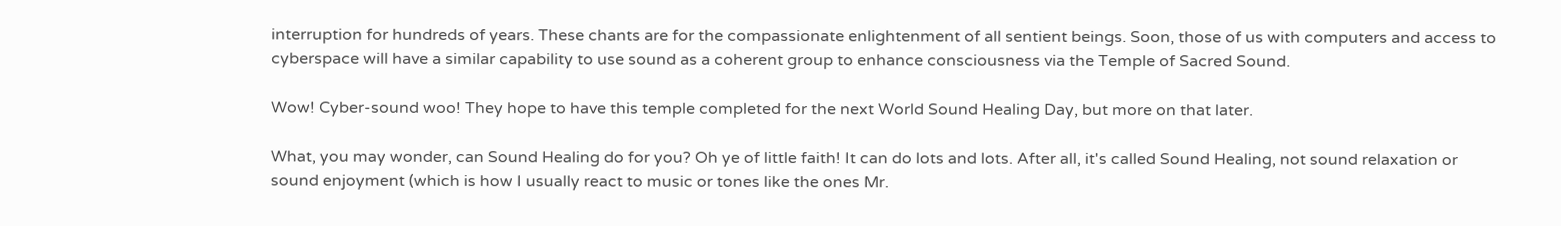interruption for hundreds of years. These chants are for the compassionate enlightenment of all sentient beings. Soon, those of us with computers and access to cyberspace will have a similar capability to use sound as a coherent group to enhance consciousness via the Temple of Sacred Sound.

Wow! Cyber-sound woo! They hope to have this temple completed for the next World Sound Healing Day, but more on that later.

What, you may wonder, can Sound Healing do for you? Oh ye of little faith! It can do lots and lots. After all, it's called Sound Healing, not sound relaxation or sound enjoyment (which is how I usually react to music or tones like the ones Mr.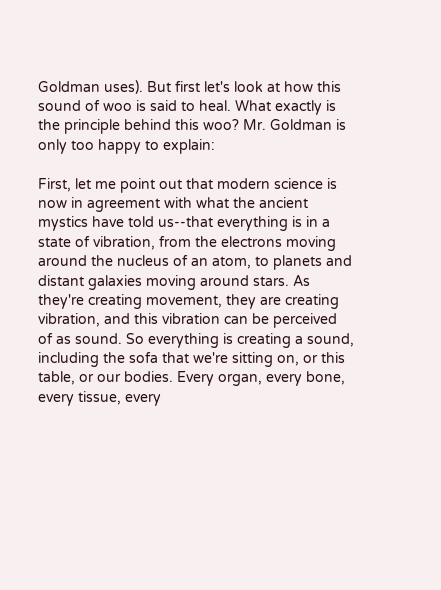Goldman uses). But first let's look at how this sound of woo is said to heal. What exactly is the principle behind this woo? Mr. Goldman is only too happy to explain:

First, let me point out that modern science is now in agreement with what the ancient mystics have told us--that everything is in a state of vibration, from the electrons moving around the nucleus of an atom, to planets and distant galaxies moving around stars. As they're creating movement, they are creating vibration, and this vibration can be perceived of as sound. So everything is creating a sound, including the sofa that we're sitting on, or this table, or our bodies. Every organ, every bone, every tissue, every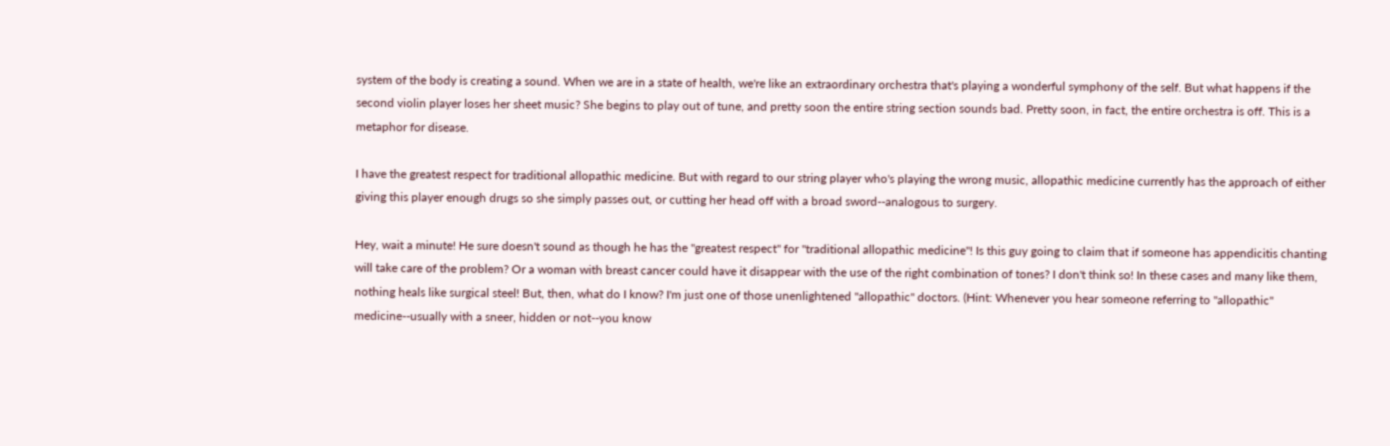system of the body is creating a sound. When we are in a state of health, we're like an extraordinary orchestra that's playing a wonderful symphony of the self. But what happens if the second violin player loses her sheet music? She begins to play out of tune, and pretty soon the entire string section sounds bad. Pretty soon, in fact, the entire orchestra is off. This is a metaphor for disease.

I have the greatest respect for traditional allopathic medicine. But with regard to our string player who's playing the wrong music, allopathic medicine currently has the approach of either giving this player enough drugs so she simply passes out, or cutting her head off with a broad sword--analogous to surgery.

Hey, wait a minute! He sure doesn't sound as though he has the "greatest respect" for "traditional allopathic medicine"! Is this guy going to claim that if someone has appendicitis chanting will take care of the problem? Or a woman with breast cancer could have it disappear with the use of the right combination of tones? I don't think so! In these cases and many like them, nothing heals like surgical steel! But, then, what do I know? I'm just one of those unenlightened "allopathic" doctors. (Hint: Whenever you hear someone referring to "allopathic" medicine--usually with a sneer, hidden or not--you know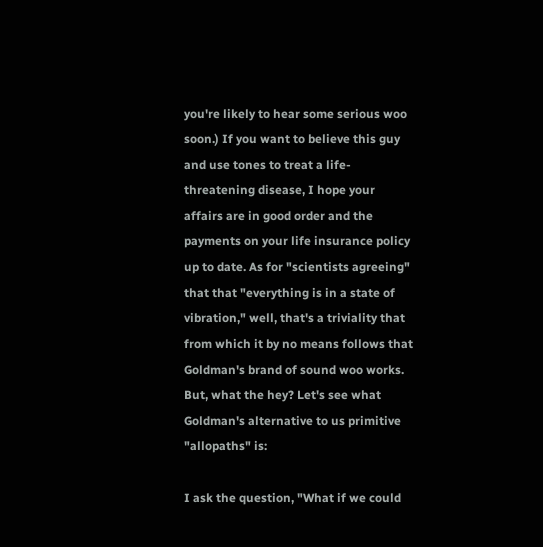you're likely to hear some serious woo soon.) If you want to believe this guy and use tones to treat a life-threatening disease, I hope your affairs are in good order and the payments on your life insurance policy up to date. As for "scientists agreeing" that that "everything is in a state of vibration," well, that's a triviality that from which it by no means follows that Goldman's brand of sound woo works. But, what the hey? Let's see what Goldman's alternative to us primitive "allopaths" is:

I ask the question, "What if we could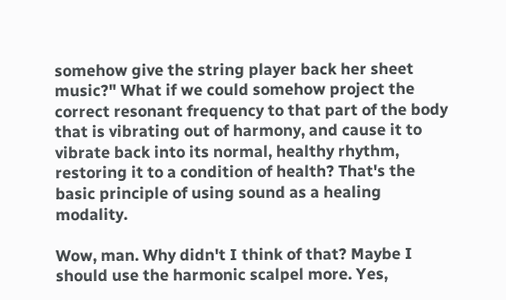somehow give the string player back her sheet music?" What if we could somehow project the correct resonant frequency to that part of the body that is vibrating out of harmony, and cause it to vibrate back into its normal, healthy rhythm, restoring it to a condition of health? That's the basic principle of using sound as a healing modality.

Wow, man. Why didn't I think of that? Maybe I should use the harmonic scalpel more. Yes,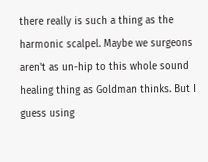there really is such a thing as the harmonic scalpel. Maybe we surgeons aren't as un-hip to this whole sound healing thing as Goldman thinks. But I guess using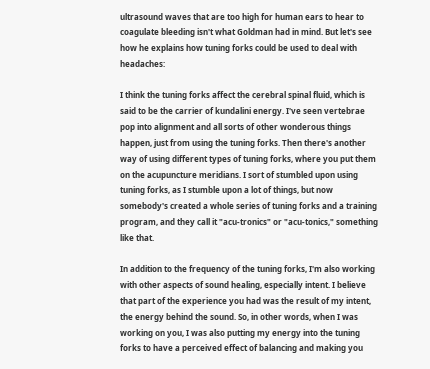ultrasound waves that are too high for human ears to hear to coagulate bleeding isn't what Goldman had in mind. But let's see how he explains how tuning forks could be used to deal with headaches:

I think the tuning forks affect the cerebral spinal fluid, which is said to be the carrier of kundalini energy. I've seen vertebrae pop into alignment and all sorts of other wonderous things happen, just from using the tuning forks. Then there's another way of using different types of tuning forks, where you put them on the acupuncture meridians. I sort of stumbled upon using tuning forks, as I stumble upon a lot of things, but now somebody's created a whole series of tuning forks and a training program, and they call it "acu-tronics" or "acu-tonics," something like that.

In addition to the frequency of the tuning forks, I'm also working with other aspects of sound healing, especially intent. I believe that part of the experience you had was the result of my intent, the energy behind the sound. So, in other words, when I was working on you, I was also putting my energy into the tuning forks to have a perceived effect of balancing and making you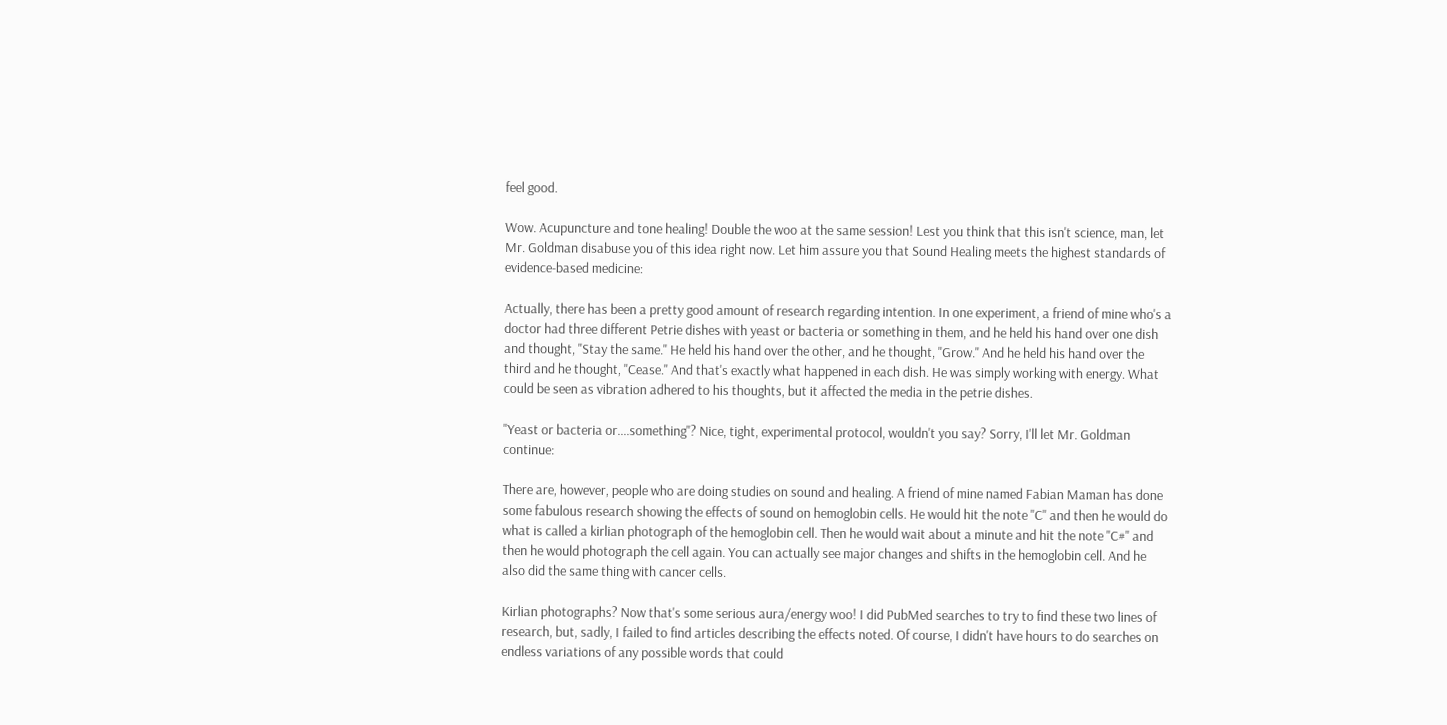feel good.

Wow. Acupuncture and tone healing! Double the woo at the same session! Lest you think that this isn't science, man, let Mr. Goldman disabuse you of this idea right now. Let him assure you that Sound Healing meets the highest standards of evidence-based medicine:

Actually, there has been a pretty good amount of research regarding intention. In one experiment, a friend of mine who's a doctor had three different Petrie dishes with yeast or bacteria or something in them, and he held his hand over one dish and thought, "Stay the same." He held his hand over the other, and he thought, "Grow." And he held his hand over the third and he thought, "Cease." And that's exactly what happened in each dish. He was simply working with energy. What could be seen as vibration adhered to his thoughts, but it affected the media in the petrie dishes.

"Yeast or bacteria or....something"? Nice, tight, experimental protocol, wouldn't you say? Sorry, I'll let Mr. Goldman continue:

There are, however, people who are doing studies on sound and healing. A friend of mine named Fabian Maman has done some fabulous research showing the effects of sound on hemoglobin cells. He would hit the note "C" and then he would do what is called a kirlian photograph of the hemoglobin cell. Then he would wait about a minute and hit the note "C#" and then he would photograph the cell again. You can actually see major changes and shifts in the hemoglobin cell. And he also did the same thing with cancer cells.

Kirlian photographs? Now that's some serious aura/energy woo! I did PubMed searches to try to find these two lines of research, but, sadly, I failed to find articles describing the effects noted. Of course, I didn't have hours to do searches on endless variations of any possible words that could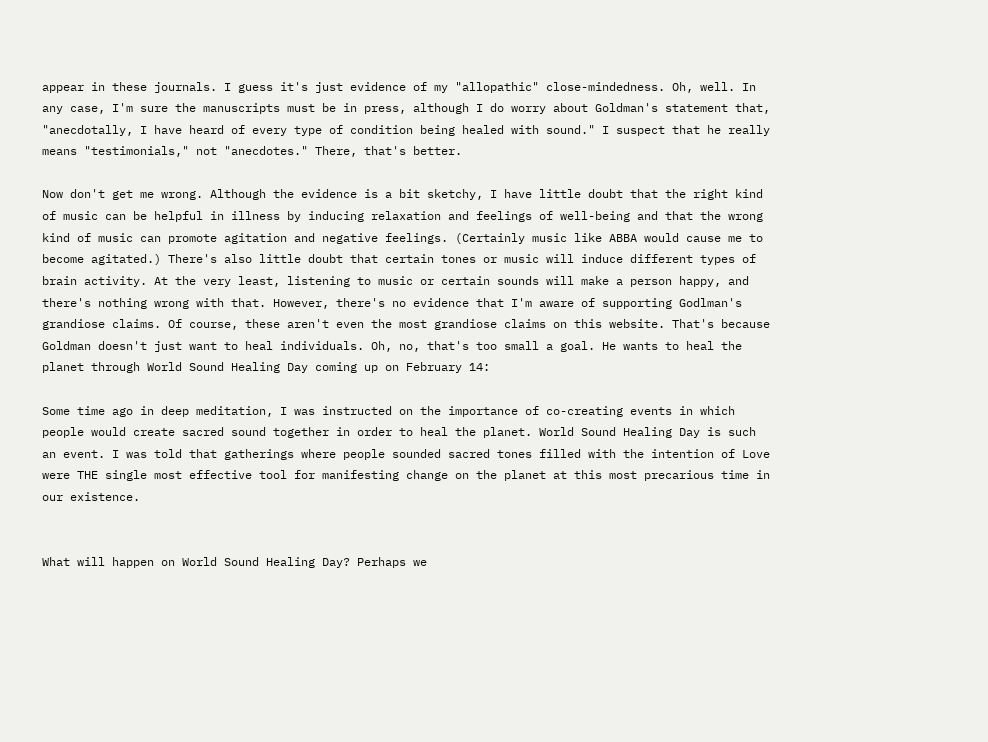appear in these journals. I guess it's just evidence of my "allopathic" close-mindedness. Oh, well. In any case, I'm sure the manuscripts must be in press, although I do worry about Goldman's statement that, "anecdotally, I have heard of every type of condition being healed with sound." I suspect that he really means "testimonials," not "anecdotes." There, that's better.

Now don't get me wrong. Although the evidence is a bit sketchy, I have little doubt that the right kind of music can be helpful in illness by inducing relaxation and feelings of well-being and that the wrong kind of music can promote agitation and negative feelings. (Certainly music like ABBA would cause me to become agitated.) There's also little doubt that certain tones or music will induce different types of brain activity. At the very least, listening to music or certain sounds will make a person happy, and there's nothing wrong with that. However, there's no evidence that I'm aware of supporting Godlman's grandiose claims. Of course, these aren't even the most grandiose claims on this website. That's because Goldman doesn't just want to heal individuals. Oh, no, that's too small a goal. He wants to heal the planet through World Sound Healing Day coming up on February 14:

Some time ago in deep meditation, I was instructed on the importance of co-creating events in which people would create sacred sound together in order to heal the planet. World Sound Healing Day is such an event. I was told that gatherings where people sounded sacred tones filled with the intention of Love were THE single most effective tool for manifesting change on the planet at this most precarious time in our existence.


What will happen on World Sound Healing Day? Perhaps we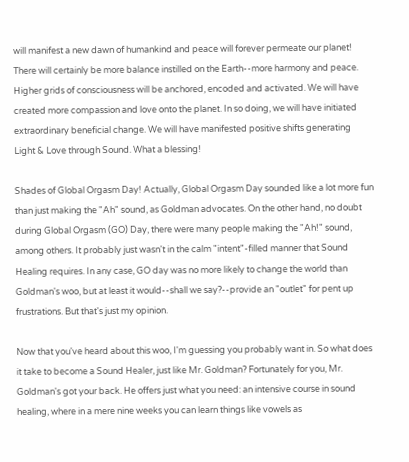will manifest a new dawn of humankind and peace will forever permeate our planet! There will certainly be more balance instilled on the Earth--more harmony and peace. Higher grids of consciousness will be anchored, encoded and activated. We will have created more compassion and love onto the planet. In so doing, we will have initiated extraordinary beneficial change. We will have manifested positive shifts generating Light & Love through Sound. What a blessing!

Shades of Global Orgasm Day! Actually, Global Orgasm Day sounded like a lot more fun than just making the "Ah" sound, as Goldman advocates. On the other hand, no doubt during Global Orgasm (GO) Day, there were many people making the "Ah!" sound, among others. It probably just wasn't in the calm "intent"-filled manner that Sound Healing requires. In any case, GO day was no more likely to change the world than Goldman's woo, but at least it would--shall we say?--provide an "outlet" for pent up frustrations. But that's just my opinion.

Now that you've heard about this woo, I'm guessing you probably want in. So what does it take to become a Sound Healer, just like Mr. Goldman? Fortunately for you, Mr. Goldman's got your back. He offers just what you need: an intensive course in sound healing, where in a mere nine weeks you can learn things like vowels as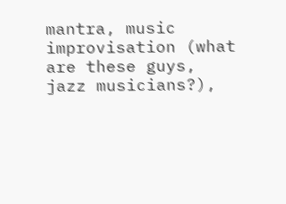mantra, music improvisation (what are these guys, jazz musicians?),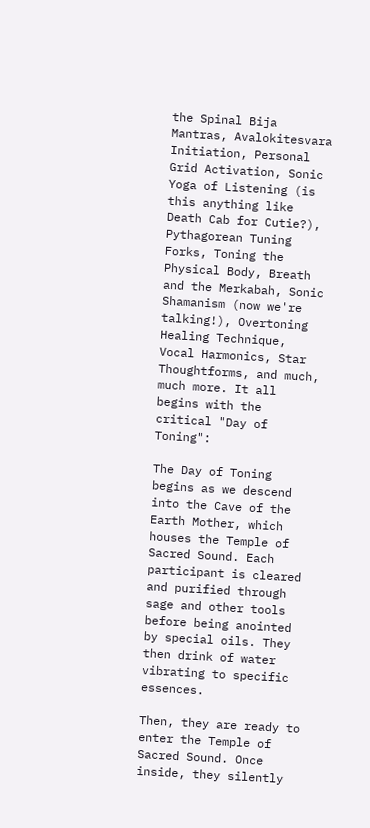the Spinal Bija Mantras, Avalokitesvara Initiation, Personal Grid Activation, Sonic Yoga of Listening (is this anything like Death Cab for Cutie?), Pythagorean Tuning Forks, Toning the Physical Body, Breath and the Merkabah, Sonic Shamanism (now we're talking!), Overtoning Healing Technique, Vocal Harmonics, Star Thoughtforms, and much, much more. It all begins with the critical "Day of Toning":

The Day of Toning begins as we descend into the Cave of the Earth Mother, which houses the Temple of Sacred Sound. Each participant is cleared and purified through sage and other tools before being anointed by special oils. They then drink of water vibrating to specific essences.

Then, they are ready to enter the Temple of Sacred Sound. Once inside, they silently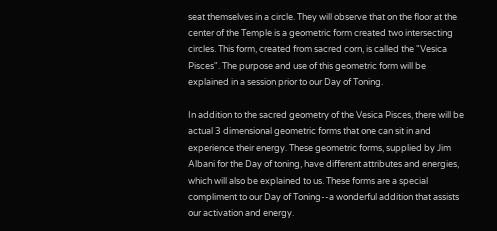seat themselves in a circle. They will observe that on the floor at the center of the Temple is a geometric form created two intersecting circles. This form, created from sacred corn, is called the "Vesica Pisces". The purpose and use of this geometric form will be explained in a session prior to our Day of Toning.

In addition to the sacred geometry of the Vesica Pisces, there will be actual 3 dimensional geometric forms that one can sit in and experience their energy. These geometric forms, supplied by Jim Albani for the Day of toning, have different attributes and energies, which will also be explained to us. These forms are a special compliment to our Day of Toning--a wonderful addition that assists our activation and energy.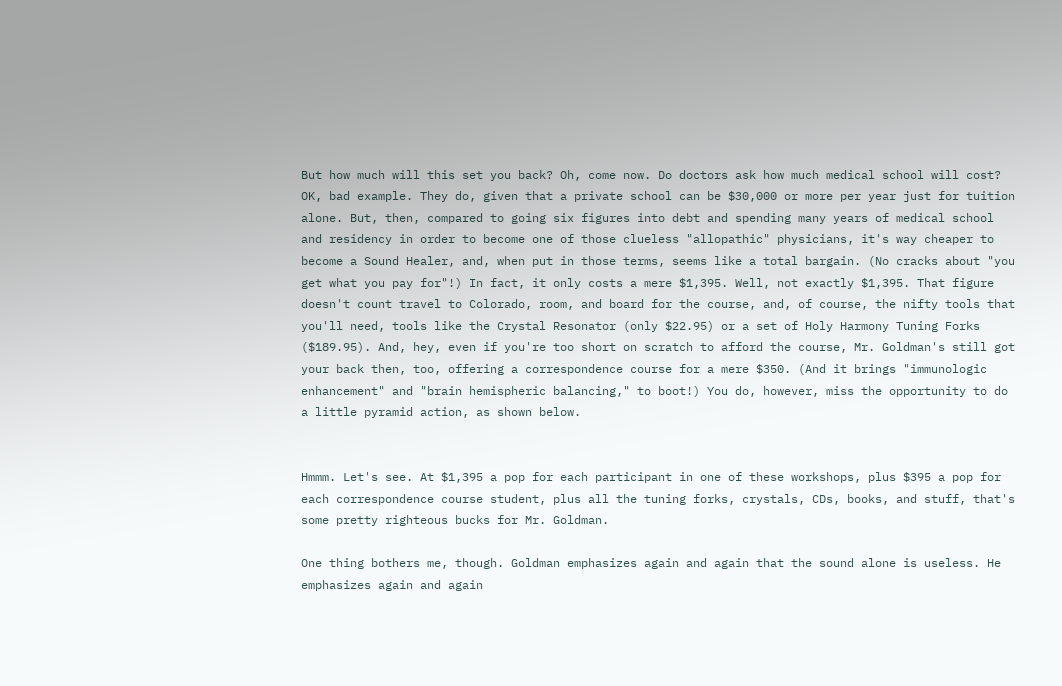But how much will this set you back? Oh, come now. Do doctors ask how much medical school will cost? OK, bad example. They do, given that a private school can be $30,000 or more per year just for tuition alone. But, then, compared to going six figures into debt and spending many years of medical school and residency in order to become one of those clueless "allopathic" physicians, it's way cheaper to become a Sound Healer, and, when put in those terms, seems like a total bargain. (No cracks about "you get what you pay for"!) In fact, it only costs a mere $1,395. Well, not exactly $1,395. That figure doesn't count travel to Colorado, room, and board for the course, and, of course, the nifty tools that you'll need, tools like the Crystal Resonator (only $22.95) or a set of Holy Harmony Tuning Forks ($189.95). And, hey, even if you're too short on scratch to afford the course, Mr. Goldman's still got your back then, too, offering a correspondence course for a mere $350. (And it brings "immunologic enhancement" and "brain hemispheric balancing," to boot!) You do, however, miss the opportunity to do a little pyramid action, as shown below.


Hmmm. Let's see. At $1,395 a pop for each participant in one of these workshops, plus $395 a pop for each correspondence course student, plus all the tuning forks, crystals, CDs, books, and stuff, that's some pretty righteous bucks for Mr. Goldman.

One thing bothers me, though. Goldman emphasizes again and again that the sound alone is useless. He emphasizes again and again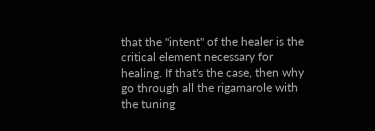that the "intent" of the healer is the critical element necessary for healing. If that's the case, then why go through all the rigamarole with the tuning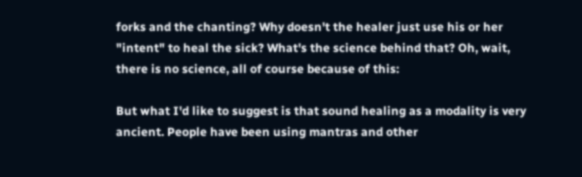forks and the chanting? Why doesn't the healer just use his or her "intent" to heal the sick? What's the science behind that? Oh, wait, there is no science, all of course because of this:

But what I'd like to suggest is that sound healing as a modality is very ancient. People have been using mantras and other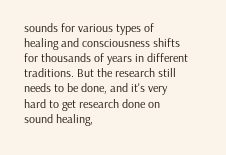sounds for various types of healing and consciousness shifts for thousands of years in different traditions. But the research still needs to be done, and it's very hard to get research done on sound healing,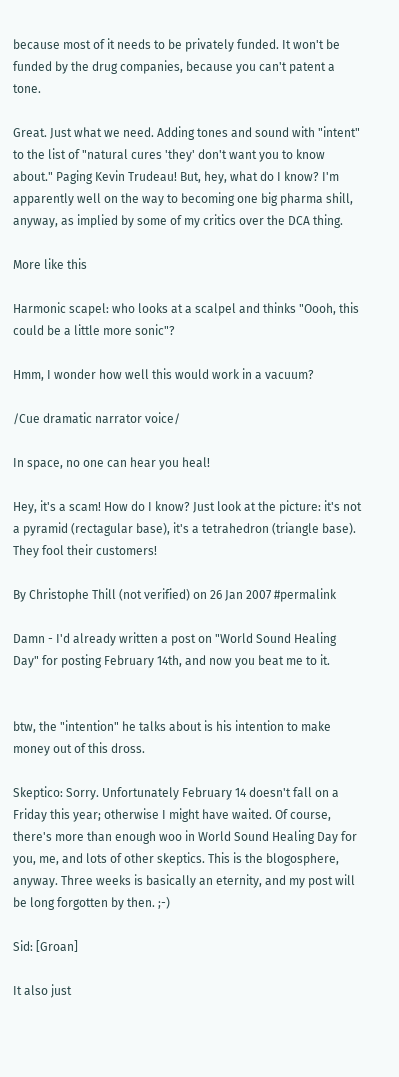because most of it needs to be privately funded. It won't be funded by the drug companies, because you can't patent a tone.

Great. Just what we need. Adding tones and sound with "intent" to the list of "natural cures 'they' don't want you to know about." Paging Kevin Trudeau! But, hey, what do I know? I'm apparently well on the way to becoming one big pharma shill, anyway, as implied by some of my critics over the DCA thing.

More like this

Harmonic scapel: who looks at a scalpel and thinks "Oooh, this could be a little more sonic"?

Hmm, I wonder how well this would work in a vacuum?

/Cue dramatic narrator voice/

In space, no one can hear you heal!

Hey, it's a scam! How do I know? Just look at the picture: it's not a pyramid (rectagular base), it's a tetrahedron (triangle base). They fool their customers!

By Christophe Thill (not verified) on 26 Jan 2007 #permalink

Damn - I'd already written a post on "World Sound Healing Day" for posting February 14th, and now you beat me to it.


btw, the "intention" he talks about is his intention to make money out of this dross.

Skeptico: Sorry. Unfortunately February 14 doesn't fall on a Friday this year; otherwise I might have waited. Of course, there's more than enough woo in World Sound Healing Day for you, me, and lots of other skeptics. This is the blogosphere, anyway. Three weeks is basically an eternity, and my post will be long forgotten by then. ;-)

Sid: [Groan]

It also just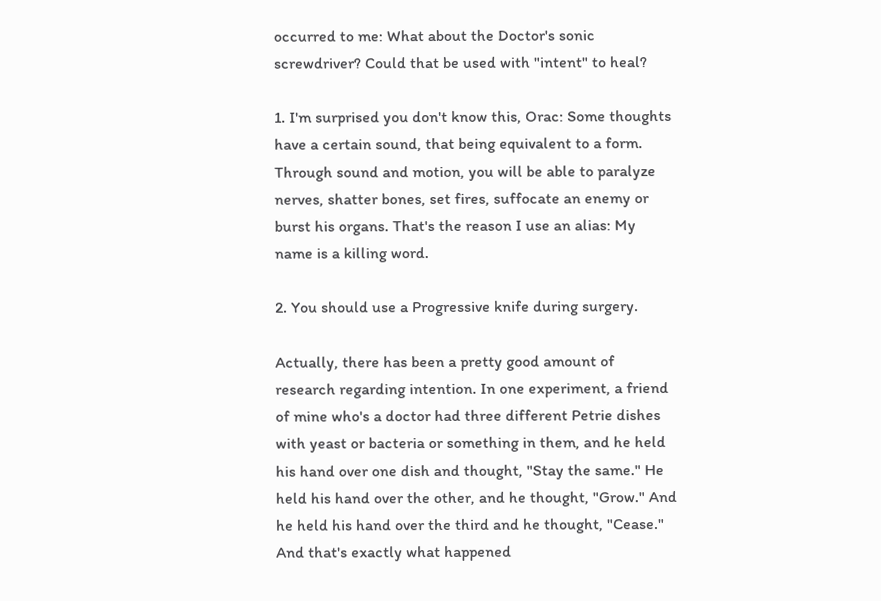occurred to me: What about the Doctor's sonic screwdriver? Could that be used with "intent" to heal?

1. I'm surprised you don't know this, Orac: Some thoughts have a certain sound, that being equivalent to a form. Through sound and motion, you will be able to paralyze nerves, shatter bones, set fires, suffocate an enemy or burst his organs. That's the reason I use an alias: My name is a killing word.

2. You should use a Progressive knife during surgery.

Actually, there has been a pretty good amount of research regarding intention. In one experiment, a friend of mine who's a doctor had three different Petrie dishes with yeast or bacteria or something in them, and he held his hand over one dish and thought, "Stay the same." He held his hand over the other, and he thought, "Grow." And he held his hand over the third and he thought, "Cease." And that's exactly what happened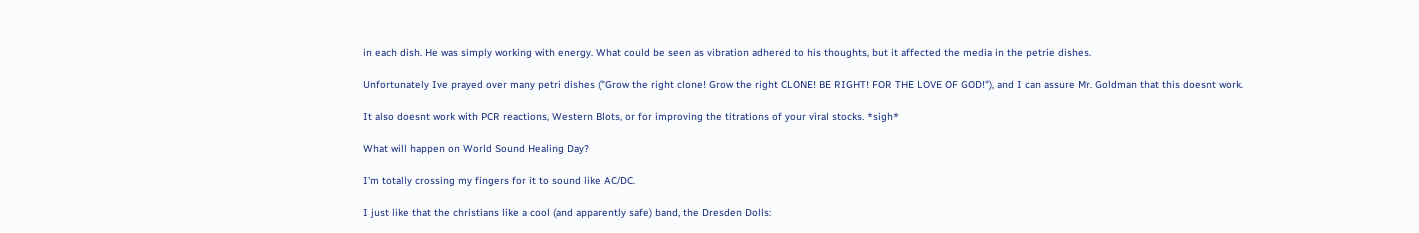in each dish. He was simply working with energy. What could be seen as vibration adhered to his thoughts, but it affected the media in the petrie dishes.

Unfortunately Ive prayed over many petri dishes ("Grow the right clone! Grow the right CLONE! BE RIGHT! FOR THE LOVE OF GOD!"), and I can assure Mr. Goldman that this doesnt work.

It also doesnt work with PCR reactions, Western Blots, or for improving the titrations of your viral stocks. *sigh*

What will happen on World Sound Healing Day?

I'm totally crossing my fingers for it to sound like AC/DC.

I just like that the christians like a cool (and apparently safe) band, the Dresden Dolls: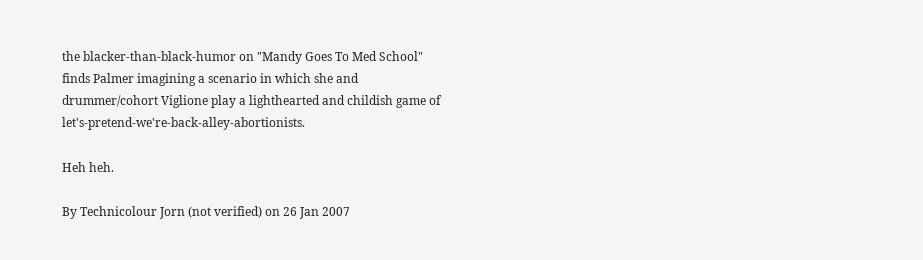the blacker-than-black-humor on "Mandy Goes To Med School" finds Palmer imagining a scenario in which she and drummer/cohort Viglione play a lighthearted and childish game of let's-pretend-we're-back-alley-abortionists.

Heh heh.

By Technicolour Jorn (not verified) on 26 Jan 2007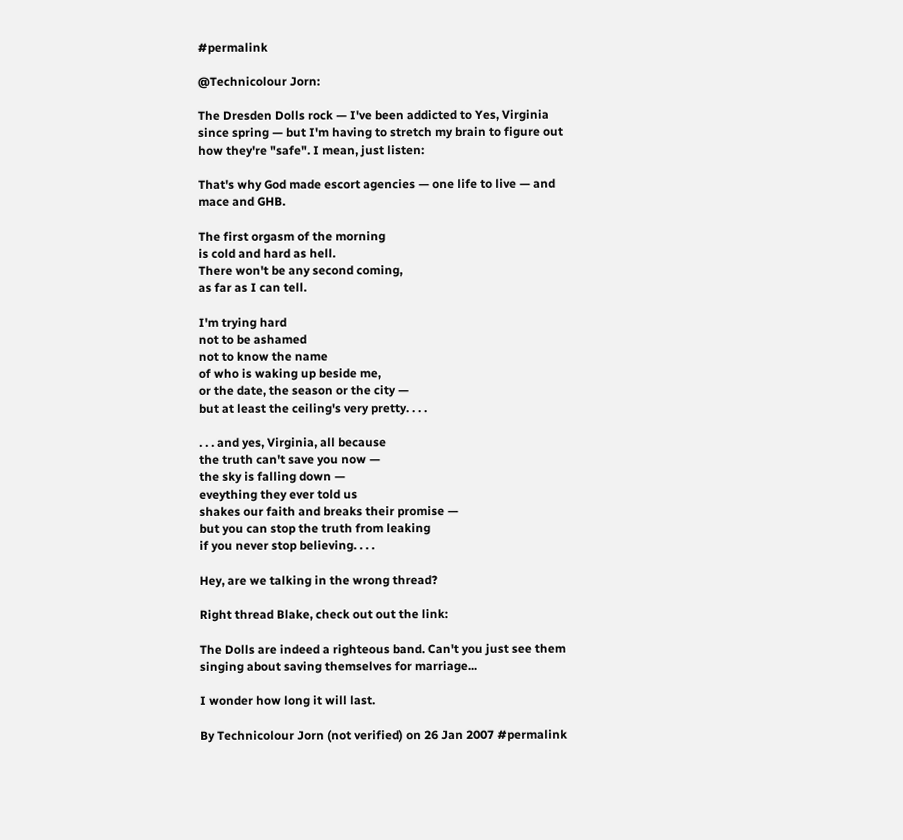#permalink

@Technicolour Jorn:

The Dresden Dolls rock — I've been addicted to Yes, Virginia since spring — but I'm having to stretch my brain to figure out how they're "safe". I mean, just listen:

That's why God made escort agencies — one life to live — and mace and GHB.

The first orgasm of the morning
is cold and hard as hell.
There won't be any second coming,
as far as I can tell.

I'm trying hard
not to be ashamed
not to know the name
of who is waking up beside me,
or the date, the season or the city —
but at least the ceiling's very pretty. . . .

. . . and yes, Virginia, all because
the truth can't save you now —
the sky is falling down —
eveything they ever told us
shakes our faith and breaks their promise —
but you can stop the truth from leaking
if you never stop believing. . . .

Hey, are we talking in the wrong thread?

Right thread Blake, check out out the link:

The Dolls are indeed a righteous band. Can't you just see them singing about saving themselves for marriage...

I wonder how long it will last.

By Technicolour Jorn (not verified) on 26 Jan 2007 #permalink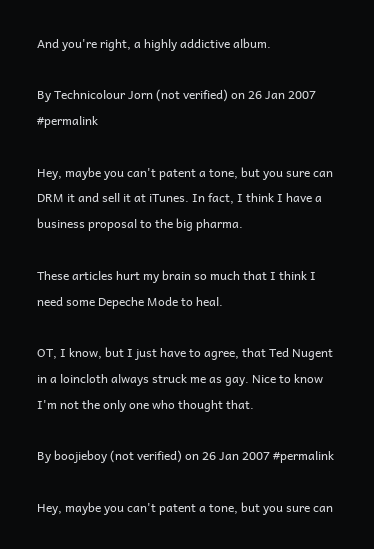And you're right, a highly addictive album.

By Technicolour Jorn (not verified) on 26 Jan 2007 #permalink

Hey, maybe you can't patent a tone, but you sure can DRM it and sell it at iTunes. In fact, I think I have a business proposal to the big pharma.

These articles hurt my brain so much that I think I need some Depeche Mode to heal.

OT, I know, but I just have to agree, that Ted Nugent in a loincloth always struck me as gay. Nice to know I'm not the only one who thought that.

By boojieboy (not verified) on 26 Jan 2007 #permalink

Hey, maybe you can't patent a tone, but you sure can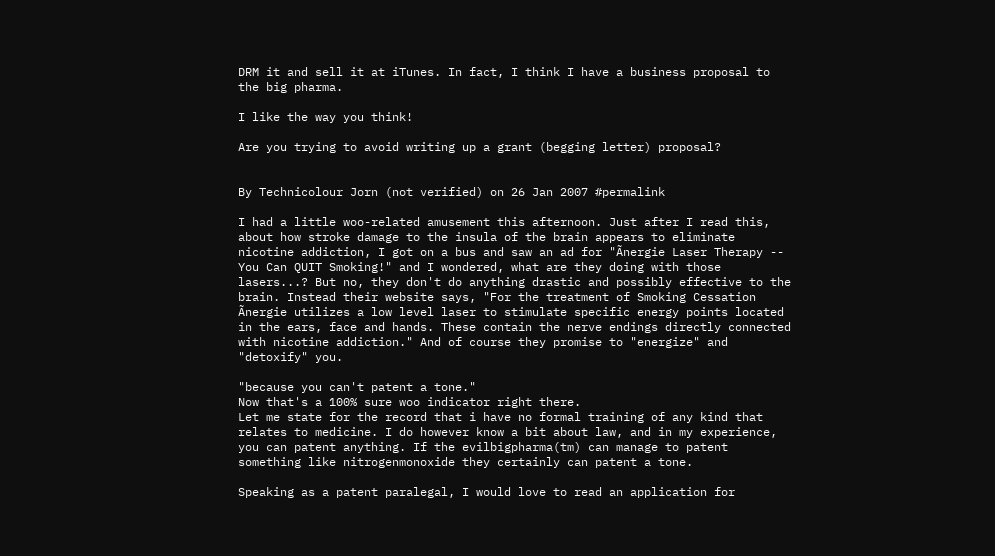DRM it and sell it at iTunes. In fact, I think I have a business proposal to the big pharma.

I like the way you think!

Are you trying to avoid writing up a grant (begging letter) proposal?


By Technicolour Jorn (not verified) on 26 Jan 2007 #permalink

I had a little woo-related amusement this afternoon. Just after I read this, about how stroke damage to the insula of the brain appears to eliminate nicotine addiction, I got on a bus and saw an ad for "Ãnergie Laser Therapy -- You Can QUIT Smoking!" and I wondered, what are they doing with those lasers...? But no, they don't do anything drastic and possibly effective to the brain. Instead their website says, "For the treatment of Smoking Cessation Ãnergie utilizes a low level laser to stimulate specific energy points located in the ears, face and hands. These contain the nerve endings directly connected with nicotine addiction." And of course they promise to "energize" and "detoxify" you.

"because you can't patent a tone."
Now that's a 100% sure woo indicator right there.
Let me state for the record that i have no formal training of any kind that relates to medicine. I do however know a bit about law, and in my experience, you can patent anything. If the evilbigpharma(tm) can manage to patent something like nitrogenmonoxide they certainly can patent a tone.

Speaking as a patent paralegal, I would love to read an application for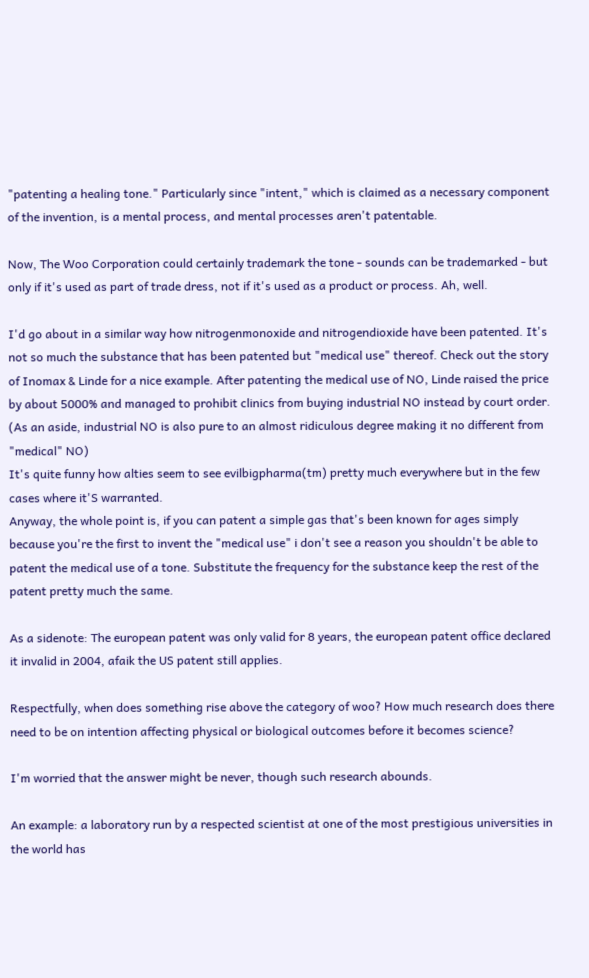"patenting a healing tone." Particularly since "intent," which is claimed as a necessary component of the invention, is a mental process, and mental processes aren't patentable.

Now, The Woo Corporation could certainly trademark the tone - sounds can be trademarked - but only if it's used as part of trade dress, not if it's used as a product or process. Ah, well.

I'd go about in a similar way how nitrogenmonoxide and nitrogendioxide have been patented. It's not so much the substance that has been patented but "medical use" thereof. Check out the story of Inomax & Linde for a nice example. After patenting the medical use of NO, Linde raised the price by about 5000% and managed to prohibit clinics from buying industrial NO instead by court order. (As an aside, industrial NO is also pure to an almost ridiculous degree making it no different from "medical" NO)
It's quite funny how alties seem to see evilbigpharma(tm) pretty much everywhere but in the few cases where it'S warranted.
Anyway, the whole point is, if you can patent a simple gas that's been known for ages simply because you're the first to invent the "medical use" i don't see a reason you shouldn't be able to patent the medical use of a tone. Substitute the frequency for the substance keep the rest of the patent pretty much the same.

As a sidenote: The european patent was only valid for 8 years, the european patent office declared it invalid in 2004, afaik the US patent still applies.

Respectfully, when does something rise above the category of woo? How much research does there need to be on intention affecting physical or biological outcomes before it becomes science?

I'm worried that the answer might be never, though such research abounds.

An example: a laboratory run by a respected scientist at one of the most prestigious universities in the world has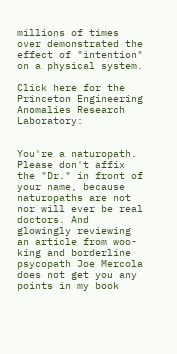millions of times over demonstrated the effect of "intention" on a physical system.

Click here for the Princeton Engineering Anomalies Research Laboratory:


You're a naturopath. Please don't affix the "Dr." in front of your name, because naturopaths are not nor will ever be real doctors. And glowingly reviewing an article from woo-king and borderline psycopath Joe Mercola does not get you any points in my book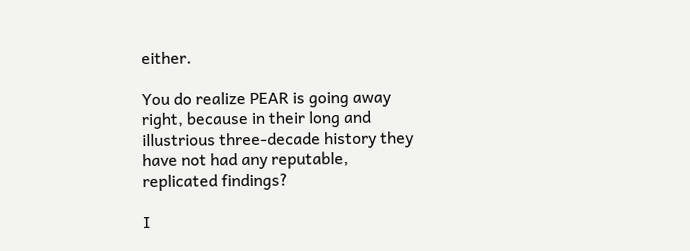either.

You do realize PEAR is going away right, because in their long and illustrious three-decade history they have not had any reputable, replicated findings?

I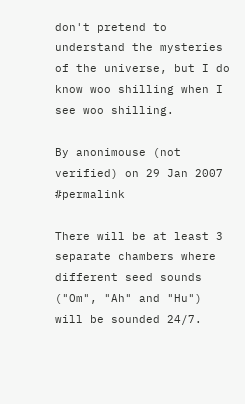don't pretend to understand the mysteries of the universe, but I do know woo shilling when I see woo shilling.

By anonimouse (not verified) on 29 Jan 2007 #permalink

There will be at least 3 separate chambers where different seed sounds ("Om", "Ah" and "Hu") will be sounded 24/7.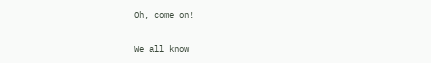Oh, come on!

We all know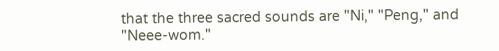that the three sacred sounds are "Ni," "Peng," and "Neee-wom."